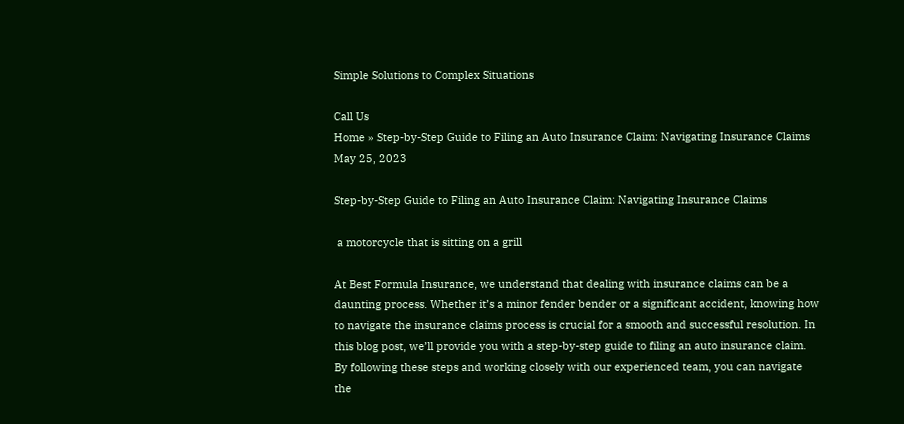Simple Solutions to Complex Situations

Call Us
Home » Step-by-Step Guide to Filing an Auto Insurance Claim: Navigating Insurance Claims
May 25, 2023

Step-by-Step Guide to Filing an Auto Insurance Claim: Navigating Insurance Claims

 a motorcycle that is sitting on a grill

At Best Formula Insurance, we understand that dealing with insurance claims can be a daunting process. Whether it’s a minor fender bender or a significant accident, knowing how to navigate the insurance claims process is crucial for a smooth and successful resolution. In this blog post, we’ll provide you with a step-by-step guide to filing an auto insurance claim. By following these steps and working closely with our experienced team, you can navigate the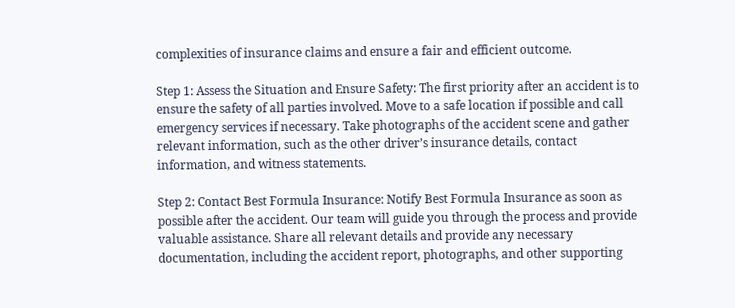complexities of insurance claims and ensure a fair and efficient outcome.

Step 1: Assess the Situation and Ensure Safety: The first priority after an accident is to ensure the safety of all parties involved. Move to a safe location if possible and call emergency services if necessary. Take photographs of the accident scene and gather relevant information, such as the other driver’s insurance details, contact information, and witness statements.

Step 2: Contact Best Formula Insurance: Notify Best Formula Insurance as soon as possible after the accident. Our team will guide you through the process and provide valuable assistance. Share all relevant details and provide any necessary documentation, including the accident report, photographs, and other supporting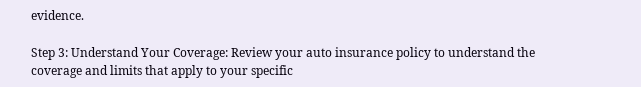evidence.

Step 3: Understand Your Coverage: Review your auto insurance policy to understand the coverage and limits that apply to your specific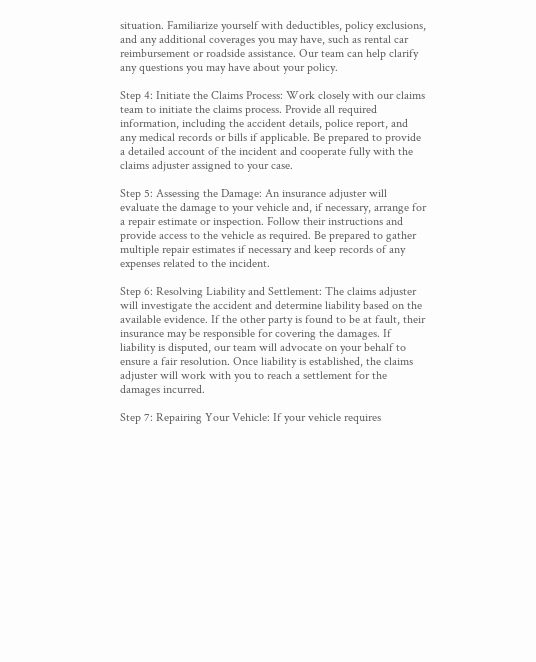situation. Familiarize yourself with deductibles, policy exclusions, and any additional coverages you may have, such as rental car reimbursement or roadside assistance. Our team can help clarify any questions you may have about your policy.

Step 4: Initiate the Claims Process: Work closely with our claims team to initiate the claims process. Provide all required information, including the accident details, police report, and any medical records or bills if applicable. Be prepared to provide a detailed account of the incident and cooperate fully with the claims adjuster assigned to your case.

Step 5: Assessing the Damage: An insurance adjuster will evaluate the damage to your vehicle and, if necessary, arrange for a repair estimate or inspection. Follow their instructions and provide access to the vehicle as required. Be prepared to gather multiple repair estimates if necessary and keep records of any expenses related to the incident.

Step 6: Resolving Liability and Settlement: The claims adjuster will investigate the accident and determine liability based on the available evidence. If the other party is found to be at fault, their insurance may be responsible for covering the damages. If liability is disputed, our team will advocate on your behalf to ensure a fair resolution. Once liability is established, the claims adjuster will work with you to reach a settlement for the damages incurred.

Step 7: Repairing Your Vehicle: If your vehicle requires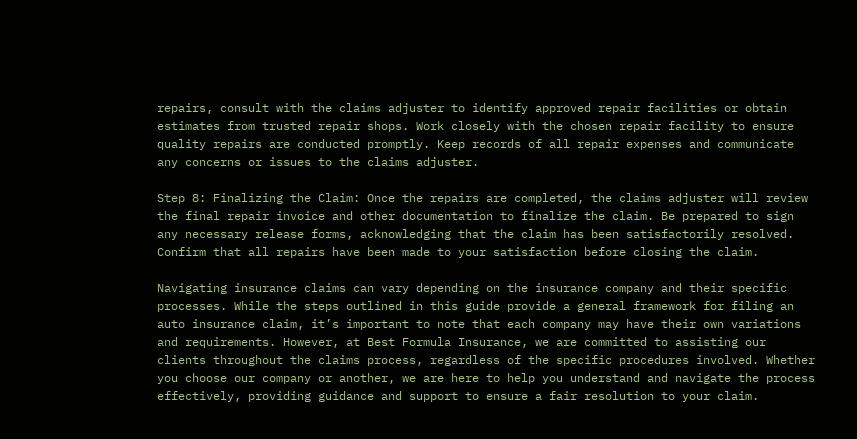repairs, consult with the claims adjuster to identify approved repair facilities or obtain estimates from trusted repair shops. Work closely with the chosen repair facility to ensure quality repairs are conducted promptly. Keep records of all repair expenses and communicate any concerns or issues to the claims adjuster.

Step 8: Finalizing the Claim: Once the repairs are completed, the claims adjuster will review the final repair invoice and other documentation to finalize the claim. Be prepared to sign any necessary release forms, acknowledging that the claim has been satisfactorily resolved. Confirm that all repairs have been made to your satisfaction before closing the claim.

Navigating insurance claims can vary depending on the insurance company and their specific processes. While the steps outlined in this guide provide a general framework for filing an auto insurance claim, it’s important to note that each company may have their own variations and requirements. However, at Best Formula Insurance, we are committed to assisting our clients throughout the claims process, regardless of the specific procedures involved. Whether you choose our company or another, we are here to help you understand and navigate the process effectively, providing guidance and support to ensure a fair resolution to your claim.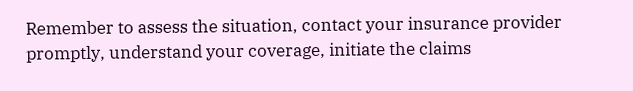Remember to assess the situation, contact your insurance provider promptly, understand your coverage, initiate the claims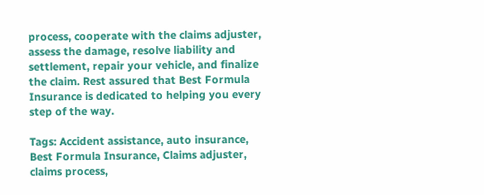process, cooperate with the claims adjuster, assess the damage, resolve liability and settlement, repair your vehicle, and finalize the claim. Rest assured that Best Formula Insurance is dedicated to helping you every step of the way.

Tags: Accident assistance, auto insurance, Best Formula Insurance, Claims adjuster, claims process,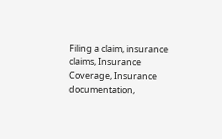Filing a claim, insurance claims, Insurance Coverage, Insurance documentation,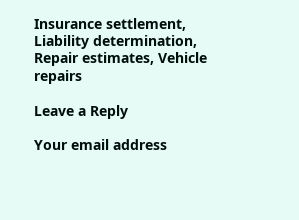Insurance settlement, Liability determination, Repair estimates, Vehicle repairs

Leave a Reply

Your email address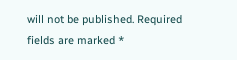will not be published. Required fields are marked *